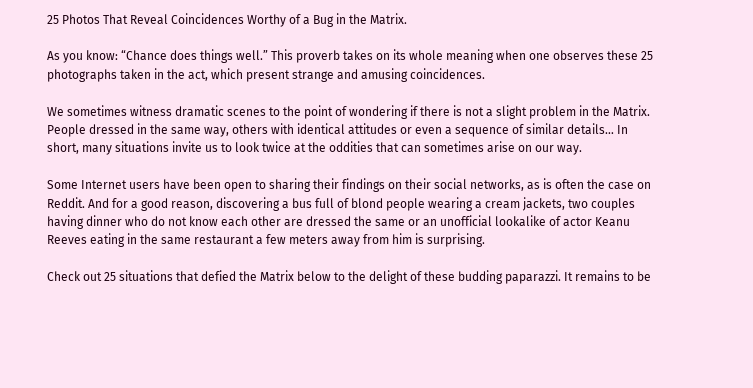25 Photos That Reveal Coincidences Worthy of a Bug in the Matrix.

As you know: “Chance does things well.” This proverb takes on its whole meaning when one observes these 25 photographs taken in the act, which present strange and amusing coincidences.

We sometimes witness dramatic scenes to the point of wondering if there is not a slight problem in the Matrix. People dressed in the same way, others with identical attitudes or even a sequence of similar details… In short, many situations invite us to look twice at the oddities that can sometimes arise on our way.

Some Internet users have been open to sharing their findings on their social networks, as is often the case on Reddit. And for a good reason, discovering a bus full of blond people wearing a cream jackets, two couples having dinner who do not know each other are dressed the same or an unofficial lookalike of actor Keanu Reeves eating in the same restaurant a few meters away from him is surprising.

Check out 25 situations that defied the Matrix below to the delight of these budding paparazzi. It remains to be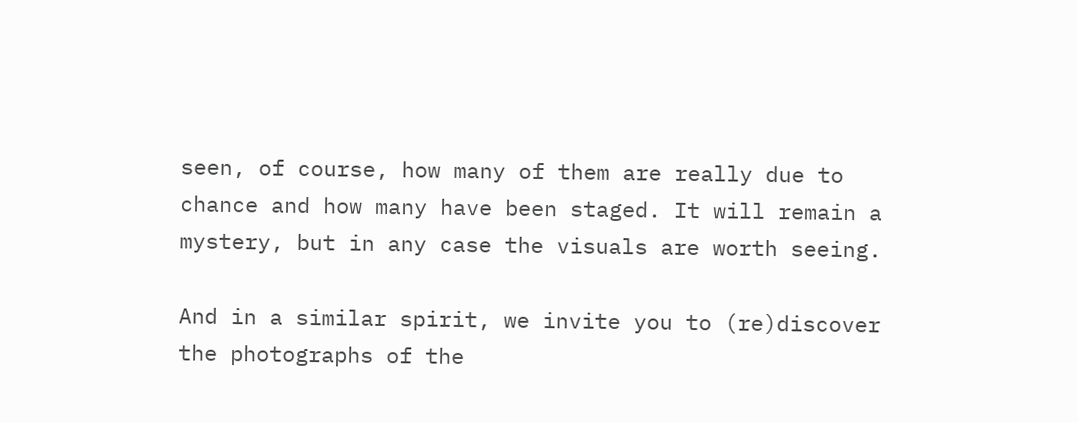seen, of course, how many of them are really due to chance and how many have been staged. It will remain a mystery, but in any case the visuals are worth seeing.

And in a similar spirit, we invite you to (re)discover the photographs of the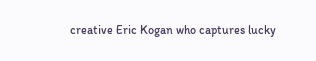creative Eric Kogan who captures lucky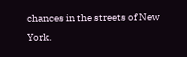chances in the streets of New York.